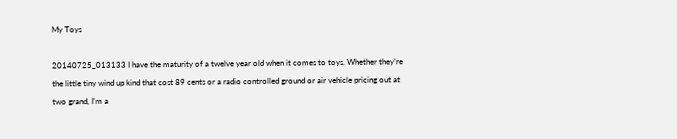My Toys

20140725_013133 I have the maturity of a twelve year old when it comes to toys. Whether they’re the little tiny wind up kind that cost 89 cents or a radio controlled ground or air vehicle pricing out at two grand, I’m a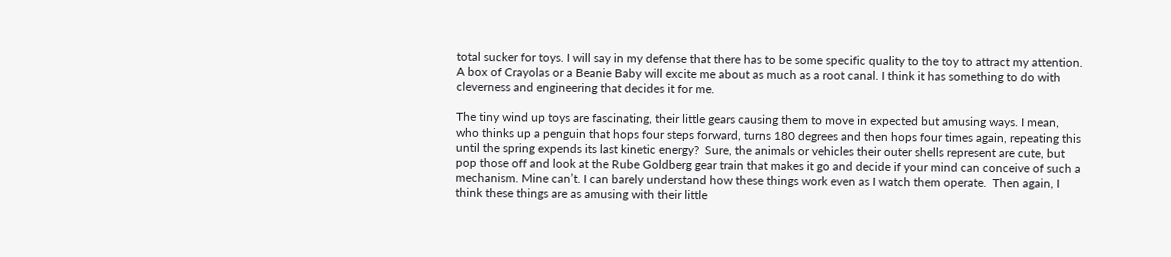total sucker for toys. I will say in my defense that there has to be some specific quality to the toy to attract my attention. A box of Crayolas or a Beanie Baby will excite me about as much as a root canal. I think it has something to do with cleverness and engineering that decides it for me.

The tiny wind up toys are fascinating, their little gears causing them to move in expected but amusing ways. I mean, who thinks up a penguin that hops four steps forward, turns 180 degrees and then hops four times again, repeating this until the spring expends its last kinetic energy?  Sure, the animals or vehicles their outer shells represent are cute, but pop those off and look at the Rube Goldberg gear train that makes it go and decide if your mind can conceive of such a mechanism. Mine can’t. I can barely understand how these things work even as I watch them operate.  Then again, I think these things are as amusing with their little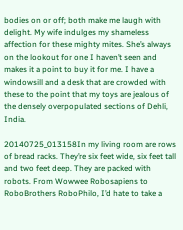bodies on or off; both make me laugh with delight. My wife indulges my shameless affection for these mighty mites. She’s always on the lookout for one I haven’t seen and makes it a point to buy it for me. I have a windowsill and a desk that are crowded with these to the point that my toys are jealous of the densely overpopulated sections of Dehli, India.

20140725_013158In my living room are rows of bread racks. They’re six feet wide, six feet tall and two feet deep. They are packed with robots. From Wowwee Robosapiens to RoboBrothers RoboPhilo, I’d hate to take a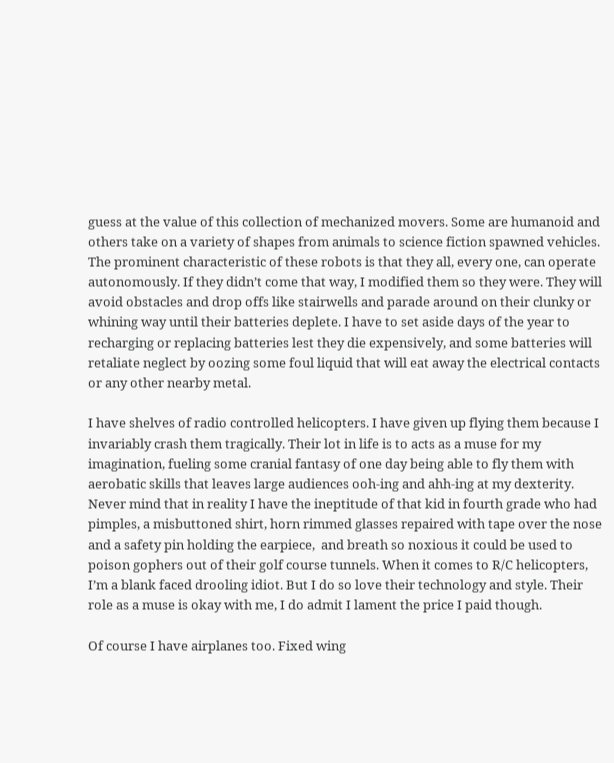guess at the value of this collection of mechanized movers. Some are humanoid and others take on a variety of shapes from animals to science fiction spawned vehicles. The prominent characteristic of these robots is that they all, every one, can operate autonomously. If they didn’t come that way, I modified them so they were. They will avoid obstacles and drop offs like stairwells and parade around on their clunky or whining way until their batteries deplete. I have to set aside days of the year to recharging or replacing batteries lest they die expensively, and some batteries will retaliate neglect by oozing some foul liquid that will eat away the electrical contacts or any other nearby metal.

I have shelves of radio controlled helicopters. I have given up flying them because I invariably crash them tragically. Their lot in life is to acts as a muse for my imagination, fueling some cranial fantasy of one day being able to fly them with aerobatic skills that leaves large audiences ooh-ing and ahh-ing at my dexterity. Never mind that in reality I have the ineptitude of that kid in fourth grade who had pimples, a misbuttoned shirt, horn rimmed glasses repaired with tape over the nose and a safety pin holding the earpiece,  and breath so noxious it could be used to poison gophers out of their golf course tunnels. When it comes to R/C helicopters, I’m a blank faced drooling idiot. But I do so love their technology and style. Their role as a muse is okay with me, I do admit I lament the price I paid though.

Of course I have airplanes too. Fixed wing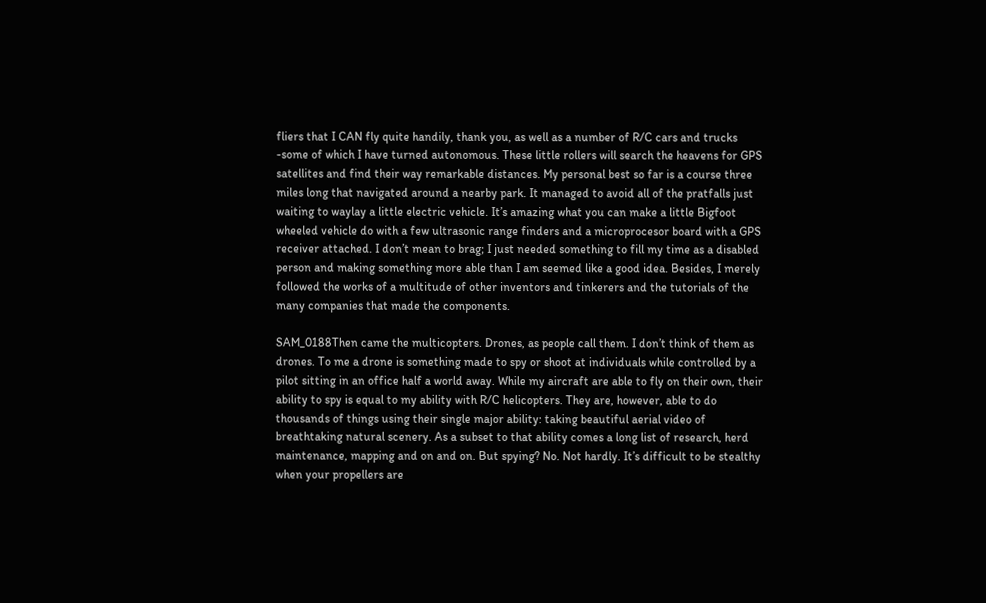fliers that I CAN fly quite handily, thank you, as well as a number of R/C cars and trucks -some of which I have turned autonomous. These little rollers will search the heavens for GPS satellites and find their way remarkable distances. My personal best so far is a course three miles long that navigated around a nearby park. It managed to avoid all of the pratfalls just waiting to waylay a little electric vehicle. It’s amazing what you can make a little Bigfoot wheeled vehicle do with a few ultrasonic range finders and a microprocesor board with a GPS receiver attached. I don’t mean to brag; I just needed something to fill my time as a disabled person and making something more able than I am seemed like a good idea. Besides, I merely followed the works of a multitude of other inventors and tinkerers and the tutorials of the many companies that made the components.

SAM_0188Then came the multicopters. Drones, as people call them. I don’t think of them as drones. To me a drone is something made to spy or shoot at individuals while controlled by a pilot sitting in an office half a world away. While my aircraft are able to fly on their own, their ability to spy is equal to my ability with R/C helicopters. They are, however, able to do thousands of things using their single major ability: taking beautiful aerial video of breathtaking natural scenery. As a subset to that ability comes a long list of research, herd maintenance, mapping and on and on. But spying? No. Not hardly. It’s difficult to be stealthy when your propellers are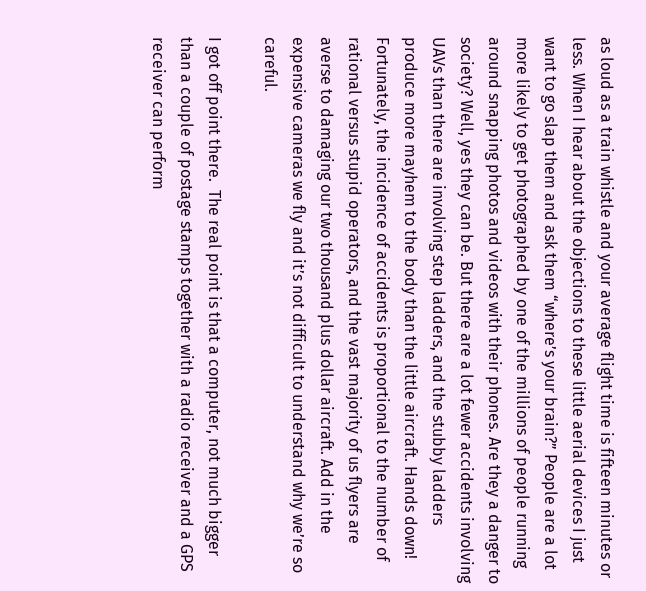as loud as a train whistle and your average flight time is fifteen minutes or less. When I hear about the objections to these little aerial devices I just want to go slap them and ask them “where’s your brain?” People are a lot more likely to get photographed by one of the millions of people running around snapping photos and videos with their phones. Are they a danger to society? Well, yes they can be. But there are a lot fewer accidents involving UAVs than there are involving step ladders, and the stubby ladders produce more mayhem to the body than the little aircraft. Hands down!  Fortunately, the incidence of accidents is proportional to the number of rational versus stupid operators, and the vast majority of us flyers are averse to damaging our two thousand plus dollar aircraft. Add in the expensive cameras we fly and it’s not difficult to understand why we’re so careful.

I got off point there.  The real point is that a computer, not much bigger than a couple of postage stamps together with a radio receiver and a GPS receiver can perform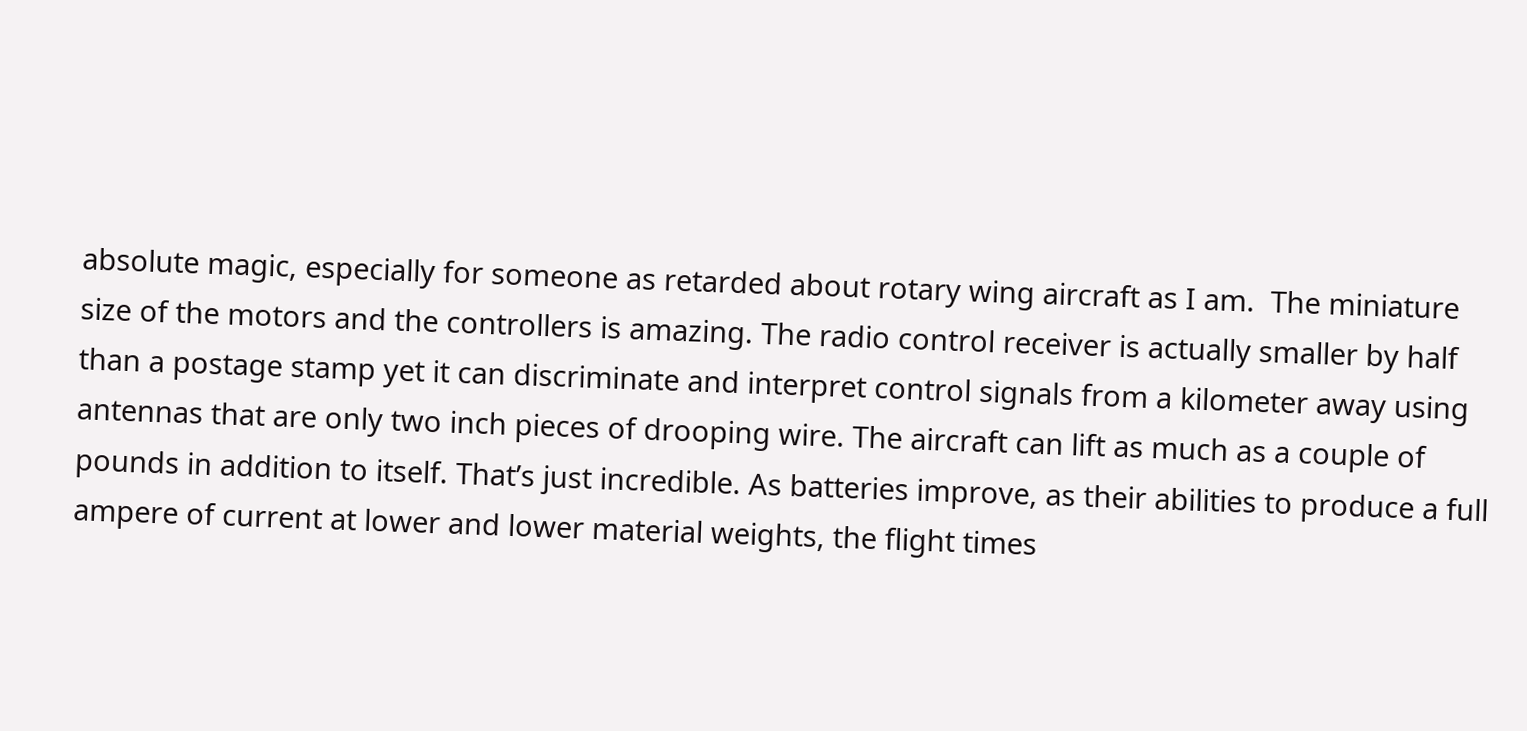absolute magic, especially for someone as retarded about rotary wing aircraft as I am.  The miniature size of the motors and the controllers is amazing. The radio control receiver is actually smaller by half than a postage stamp yet it can discriminate and interpret control signals from a kilometer away using antennas that are only two inch pieces of drooping wire. The aircraft can lift as much as a couple of pounds in addition to itself. That’s just incredible. As batteries improve, as their abilities to produce a full ampere of current at lower and lower material weights, the flight times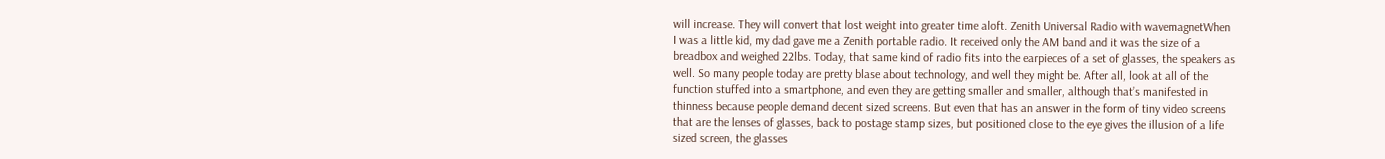will increase. They will convert that lost weight into greater time aloft. Zenith Universal Radio with wavemagnetWhen I was a little kid, my dad gave me a Zenith portable radio. It received only the AM band and it was the size of a breadbox and weighed 22lbs. Today, that same kind of radio fits into the earpieces of a set of glasses, the speakers as well. So many people today are pretty blase about technology, and well they might be. After all, look at all of the function stuffed into a smartphone, and even they are getting smaller and smaller, although that’s manifested in thinness because people demand decent sized screens. But even that has an answer in the form of tiny video screens that are the lenses of glasses, back to postage stamp sizes, but positioned close to the eye gives the illusion of a life sized screen, the glasses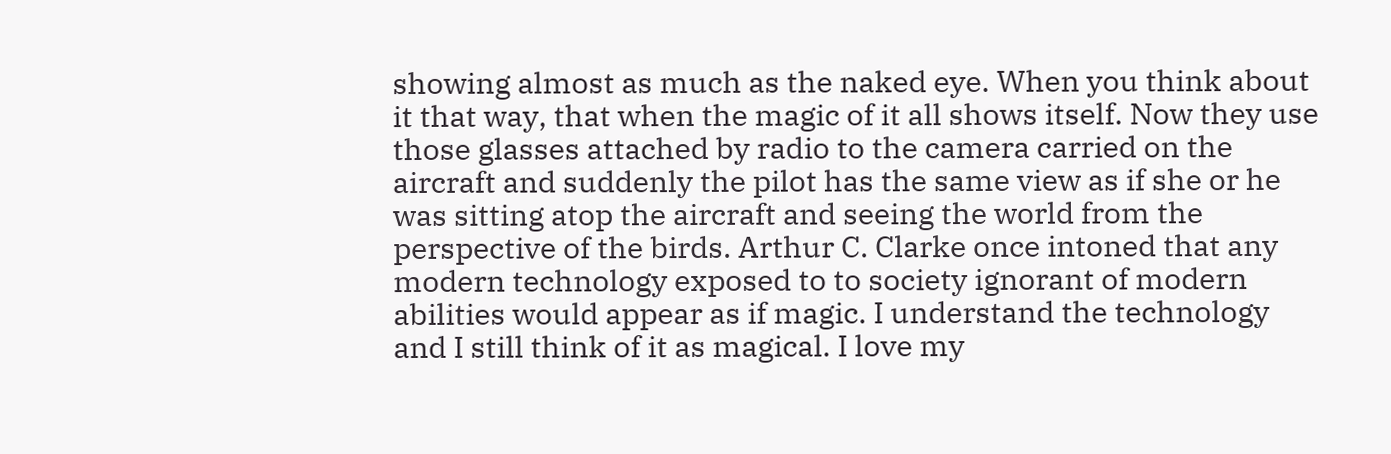showing almost as much as the naked eye. When you think about it that way, that when the magic of it all shows itself. Now they use those glasses attached by radio to the camera carried on the aircraft and suddenly the pilot has the same view as if she or he was sitting atop the aircraft and seeing the world from the perspective of the birds. Arthur C. Clarke once intoned that any modern technology exposed to to society ignorant of modern abilities would appear as if magic. I understand the technology and I still think of it as magical. I love my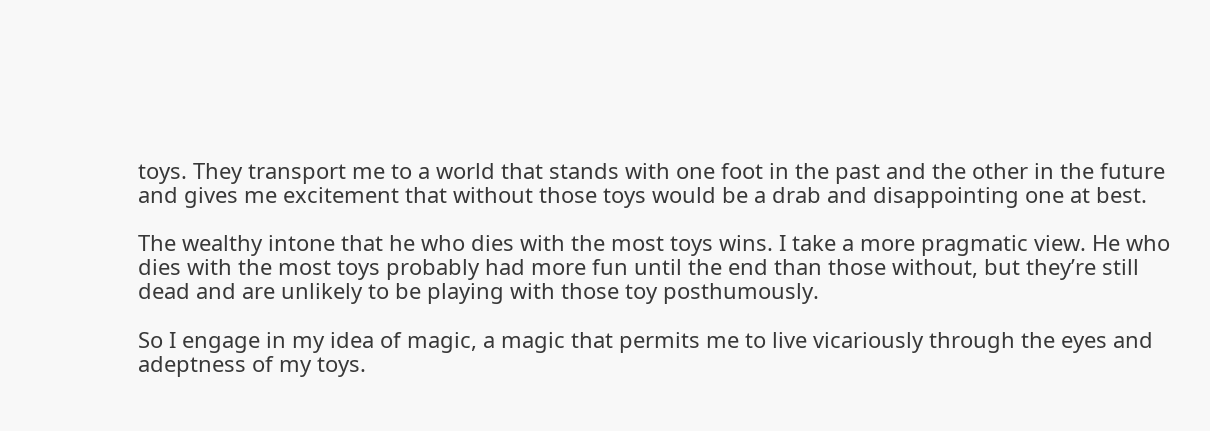toys. They transport me to a world that stands with one foot in the past and the other in the future and gives me excitement that without those toys would be a drab and disappointing one at best.

The wealthy intone that he who dies with the most toys wins. I take a more pragmatic view. He who dies with the most toys probably had more fun until the end than those without, but they’re still dead and are unlikely to be playing with those toy posthumously.

So I engage in my idea of magic, a magic that permits me to live vicariously through the eyes and adeptness of my toys.